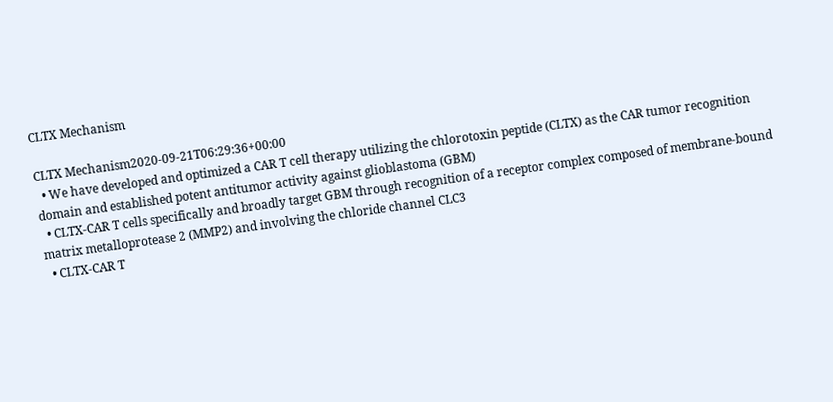CLTX Mechanism

CLTX Mechanism2020-09-21T06:29:36+00:00
  • We have developed and optimized a CAR T cell therapy utilizing the chlorotoxin peptide (CLTX) as the CAR tumor recognition domain and established potent antitumor activity against glioblastoma (GBM)
  • CLTX-CAR T cells specifically and broadly target GBM through recognition of a receptor complex composed of membrane-bound matrix metalloprotease 2 (MMP2) and involving the chloride channel CLC3
  • CLTX-CAR T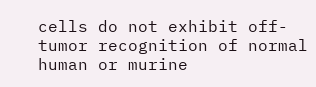cells do not exhibit off-tumor recognition of normal human or murine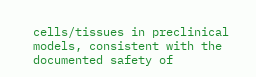cells/tissues in preclinical models, consistent with the documented safety of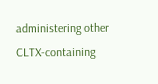administering other CLTX-containing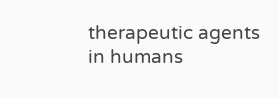therapeutic agents in humans